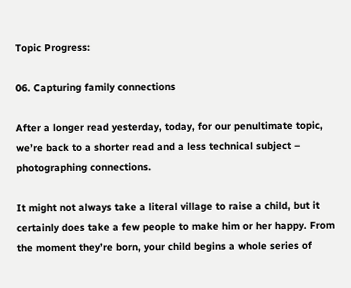Topic Progress:

06. Capturing family connections

After a longer read yesterday, today, for our penultimate topic, we’re back to a shorter read and a less technical subject – photographing connections.

It might not always take a literal village to raise a child, but it certainly does take a few people to make him or her happy. From the moment they’re born, your child begins a whole series of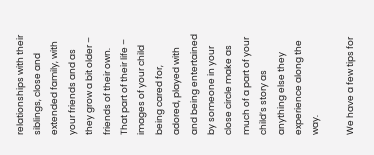relationships with their siblings, close and extended family, with your friends and as they grow a bit older – friends of their own. That part of their life – images of your child being cared for, adored, played with and being entertained by someone in your close circle make as much of a part of your child’s story as anything else they experience along the way.

We have a few tips for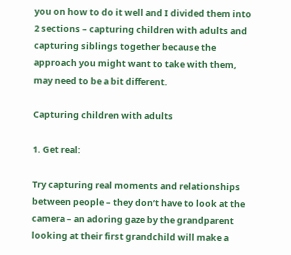you on how to do it well and I divided them into 2 sections – capturing children with adults and capturing siblings together because the approach you might want to take with them, may need to be a bit different.

Capturing children with adults

1. Get real:

Try capturing real moments and relationships between people – they don’t have to look at the camera – an adoring gaze by the grandparent looking at their first grandchild will make a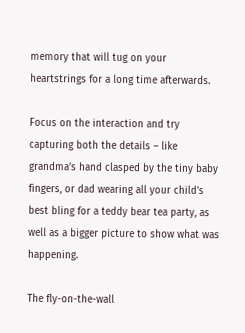memory that will tug on your heartstrings for a long time afterwards.

Focus on the interaction and try capturing both the details – like grandma’s hand clasped by the tiny baby fingers, or dad wearing all your child’s best bling for a teddy bear tea party, as well as a bigger picture to show what was happening.

The fly-on-the-wall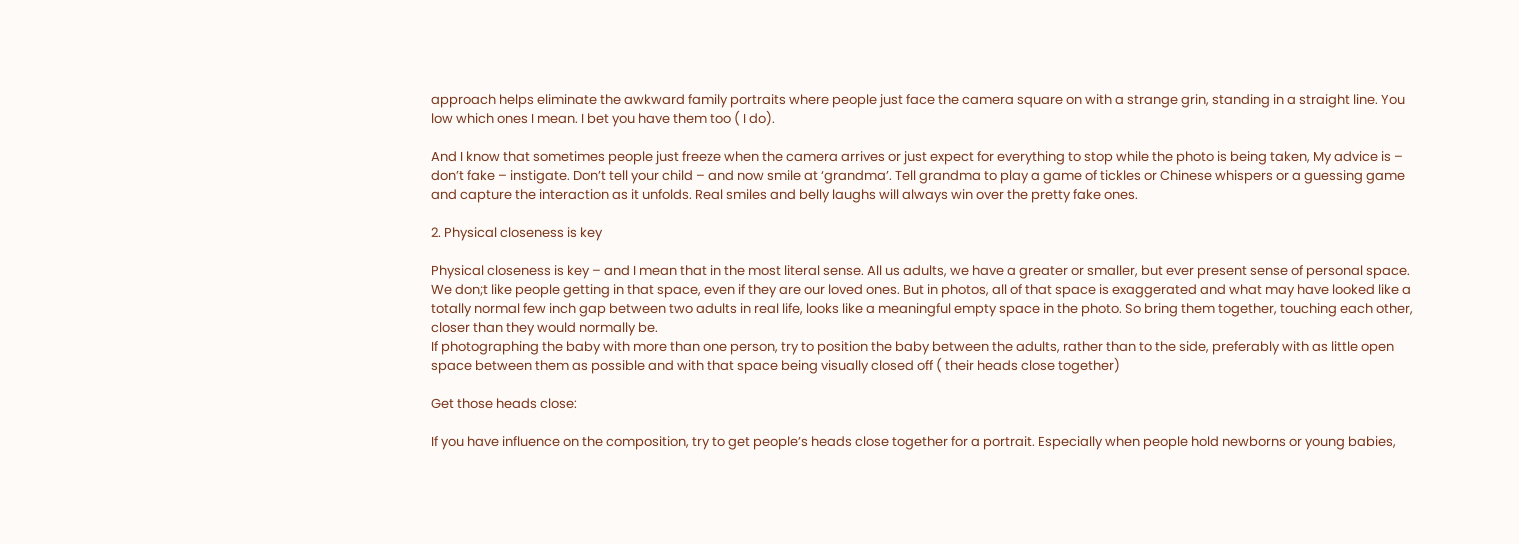approach helps eliminate the awkward family portraits where people just face the camera square on with a strange grin, standing in a straight line. You low which ones I mean. I bet you have them too ( I do).

And I know that sometimes people just freeze when the camera arrives or just expect for everything to stop while the photo is being taken, My advice is – don’t fake – instigate. Don’t tell your child – and now smile at ‘grandma’. Tell grandma to play a game of tickles or Chinese whispers or a guessing game and capture the interaction as it unfolds. Real smiles and belly laughs will always win over the pretty fake ones.

2. Physical closeness is key

Physical closeness is key – and I mean that in the most literal sense. All us adults, we have a greater or smaller, but ever present sense of personal space. We don;t like people getting in that space, even if they are our loved ones. But in photos, all of that space is exaggerated and what may have looked like a totally normal few inch gap between two adults in real life, looks like a meaningful empty space in the photo. So bring them together, touching each other, closer than they would normally be.
If photographing the baby with more than one person, try to position the baby between the adults, rather than to the side, preferably with as little open space between them as possible and with that space being visually closed off ( their heads close together)

Get those heads close:

If you have influence on the composition, try to get people’s heads close together for a portrait. Especially when people hold newborns or young babies,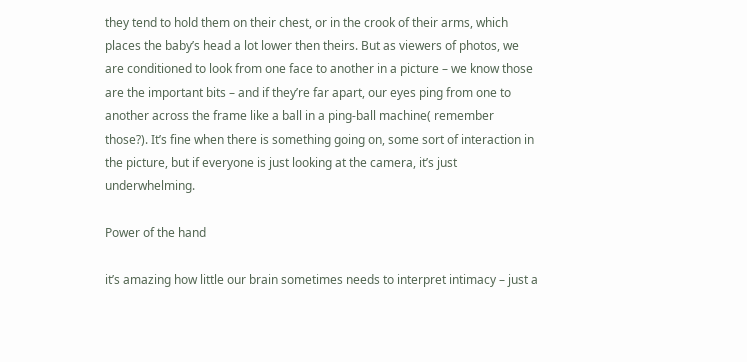they tend to hold them on their chest, or in the crook of their arms, which places the baby’s head a lot lower then theirs. But as viewers of photos, we are conditioned to look from one face to another in a picture – we know those are the important bits – and if they’re far apart, our eyes ping from one to another across the frame like a ball in a ping-ball machine( remember those?). It’s fine when there is something going on, some sort of interaction in the picture, but if everyone is just looking at the camera, it’s just underwhelming.

Power of the hand

it’s amazing how little our brain sometimes needs to interpret intimacy – just a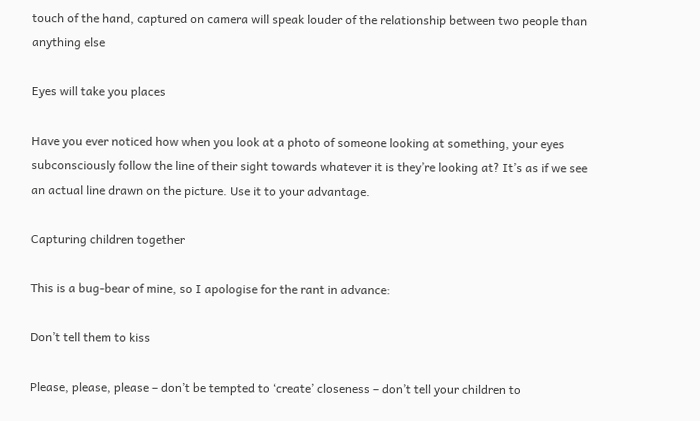touch of the hand, captured on camera will speak louder of the relationship between two people than anything else

Eyes will take you places

Have you ever noticed how when you look at a photo of someone looking at something, your eyes subconsciously follow the line of their sight towards whatever it is they’re looking at? It’s as if we see an actual line drawn on the picture. Use it to your advantage.

Capturing children together

This is a bug-bear of mine, so I apologise for the rant in advance:

Don’t tell them to kiss

Please, please, please – don’t be tempted to ‘create’ closeness – don’t tell your children to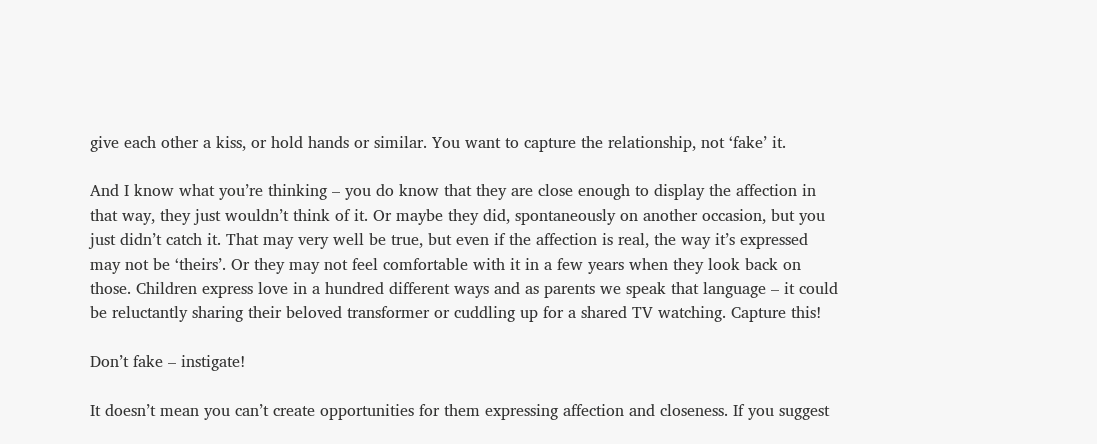give each other a kiss, or hold hands or similar. You want to capture the relationship, not ‘fake’ it.

And I know what you’re thinking – you do know that they are close enough to display the affection in that way, they just wouldn’t think of it. Or maybe they did, spontaneously on another occasion, but you just didn’t catch it. That may very well be true, but even if the affection is real, the way it’s expressed may not be ‘theirs’. Or they may not feel comfortable with it in a few years when they look back on those. Children express love in a hundred different ways and as parents we speak that language – it could be reluctantly sharing their beloved transformer or cuddling up for a shared TV watching. Capture this!

Don’t fake – instigate!

It doesn’t mean you can’t create opportunities for them expressing affection and closeness. If you suggest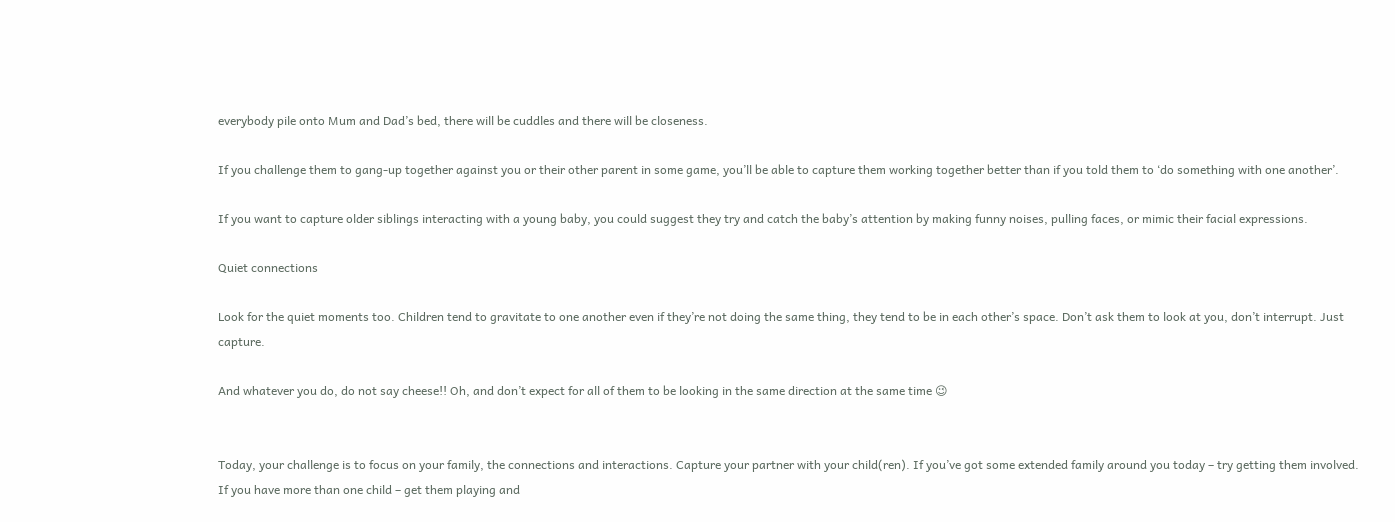everybody pile onto Mum and Dad’s bed, there will be cuddles and there will be closeness.

If you challenge them to gang-up together against you or their other parent in some game, you’ll be able to capture them working together better than if you told them to ‘do something with one another’.

If you want to capture older siblings interacting with a young baby, you could suggest they try and catch the baby’s attention by making funny noises, pulling faces, or mimic their facial expressions.

Quiet connections

Look for the quiet moments too. Children tend to gravitate to one another even if they’re not doing the same thing, they tend to be in each other’s space. Don’t ask them to look at you, don’t interrupt. Just capture.

And whatever you do, do not say cheese!! Oh, and don’t expect for all of them to be looking in the same direction at the same time 😉


Today, your challenge is to focus on your family, the connections and interactions. Capture your partner with your child(ren). If you’ve got some extended family around you today – try getting them involved. If you have more than one child – get them playing and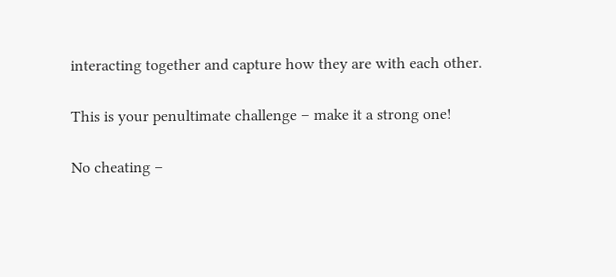interacting together and capture how they are with each other.

This is your penultimate challenge – make it a strong one!

No cheating –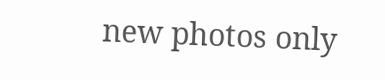new photos only